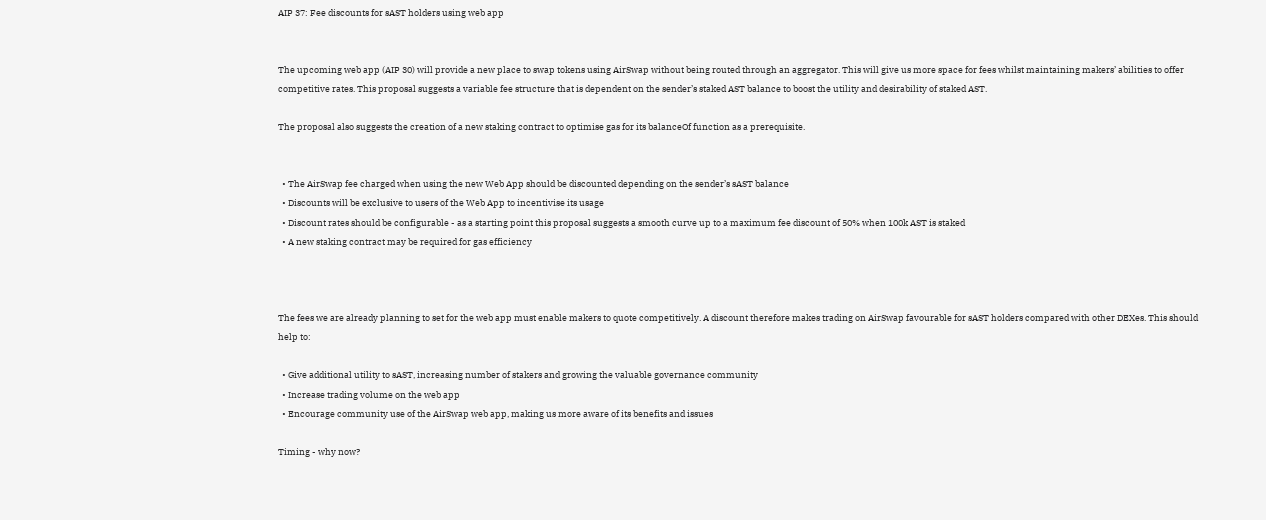AIP 37: Fee discounts for sAST holders using web app


The upcoming web app (AIP 30) will provide a new place to swap tokens using AirSwap without being routed through an aggregator. This will give us more space for fees whilst maintaining makers’ abilities to offer competitive rates. This proposal suggests a variable fee structure that is dependent on the sender’s staked AST balance to boost the utility and desirability of staked AST.

The proposal also suggests the creation of a new staking contract to optimise gas for its balanceOf function as a prerequisite.


  • The AirSwap fee charged when using the new Web App should be discounted depending on the sender’s sAST balance
  • Discounts will be exclusive to users of the Web App to incentivise its usage
  • Discount rates should be configurable - as a starting point this proposal suggests a smooth curve up to a maximum fee discount of 50% when 100k AST is staked
  • A new staking contract may be required for gas efficiency



The fees we are already planning to set for the web app must enable makers to quote competitively. A discount therefore makes trading on AirSwap favourable for sAST holders compared with other DEXes. This should help to:

  • Give additional utility to sAST, increasing number of stakers and growing the valuable governance community
  • Increase trading volume on the web app
  • Encourage community use of the AirSwap web app, making us more aware of its benefits and issues

Timing - why now?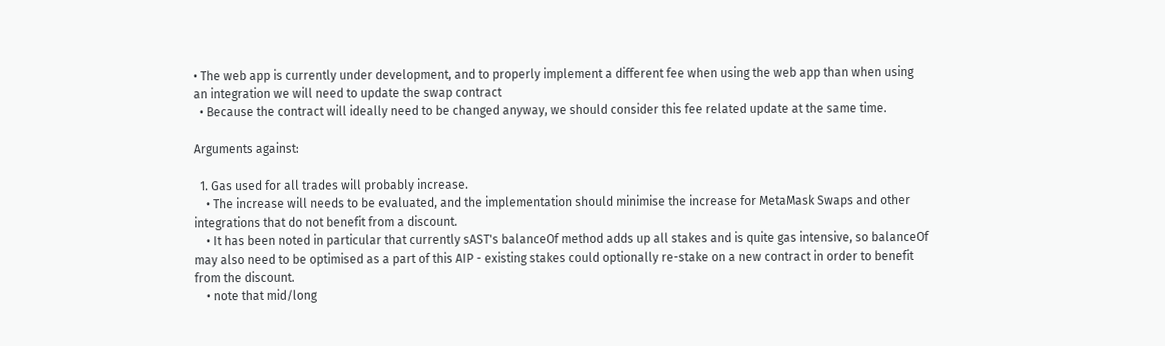• The web app is currently under development, and to properly implement a different fee when using the web app than when using an integration we will need to update the swap contract
  • Because the contract will ideally need to be changed anyway, we should consider this fee related update at the same time.

Arguments against:

  1. Gas used for all trades will probably increase.
    • The increase will needs to be evaluated, and the implementation should minimise the increase for MetaMask Swaps and other integrations that do not benefit from a discount.
    • It has been noted in particular that currently sAST's balanceOf method adds up all stakes and is quite gas intensive, so balanceOf may also need to be optimised as a part of this AIP - existing stakes could optionally re-stake on a new contract in order to benefit from the discount.
    • note that mid/long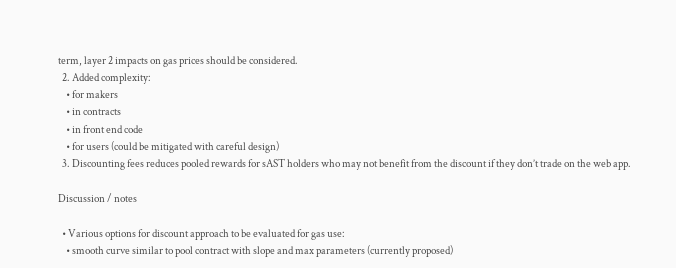term, layer 2 impacts on gas prices should be considered.
  2. Added complexity:
    • for makers
    • in contracts
    • in front end code
    • for users (could be mitigated with careful design)
  3. Discounting fees reduces pooled rewards for sAST holders who may not benefit from the discount if they don’t trade on the web app.

Discussion / notes

  • Various options for discount approach to be evaluated for gas use:
    • smooth curve similar to pool contract with slope and max parameters (currently proposed)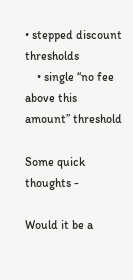• stepped discount thresholds
    • single “no fee above this amount” threshold

Some quick thoughts -

Would it be a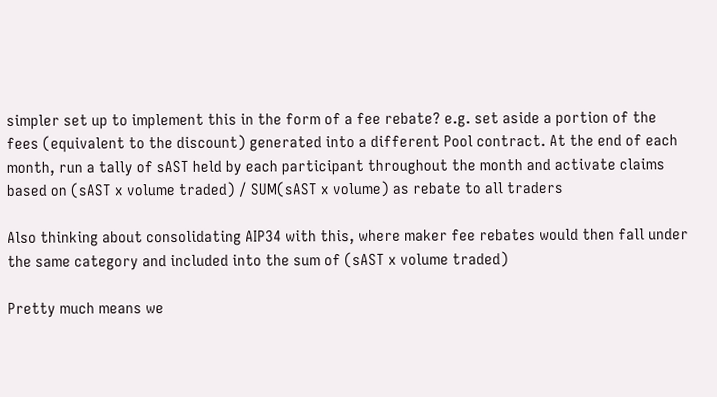simpler set up to implement this in the form of a fee rebate? e.g. set aside a portion of the fees (equivalent to the discount) generated into a different Pool contract. At the end of each month, run a tally of sAST held by each participant throughout the month and activate claims based on (sAST x volume traded) / SUM(sAST x volume) as rebate to all traders

Also thinking about consolidating AIP34 with this, where maker fee rebates would then fall under the same category and included into the sum of (sAST x volume traded)

Pretty much means we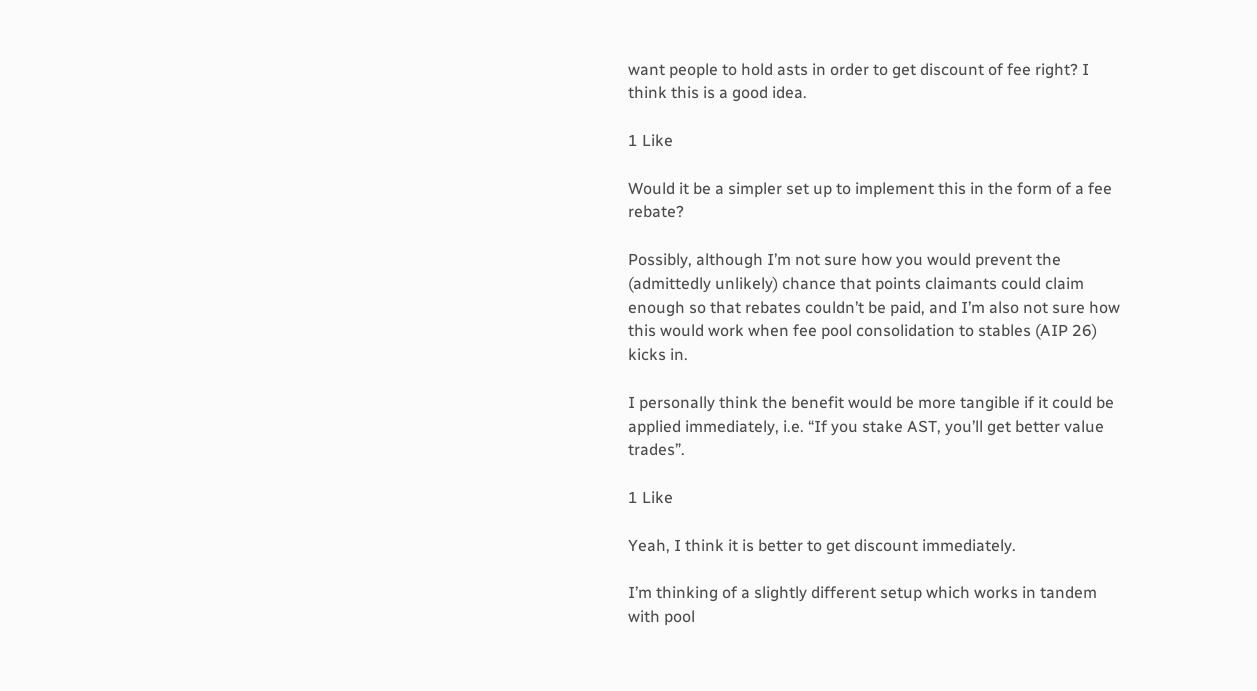want people to hold asts in order to get discount of fee right? I think this is a good idea.

1 Like

Would it be a simpler set up to implement this in the form of a fee rebate?

Possibly, although I’m not sure how you would prevent the (admittedly unlikely) chance that points claimants could claim enough so that rebates couldn’t be paid, and I’m also not sure how this would work when fee pool consolidation to stables (AIP 26) kicks in.

I personally think the benefit would be more tangible if it could be applied immediately, i.e. “If you stake AST, you’ll get better value trades”.

1 Like

Yeah, I think it is better to get discount immediately.

I’m thinking of a slightly different setup which works in tandem with pool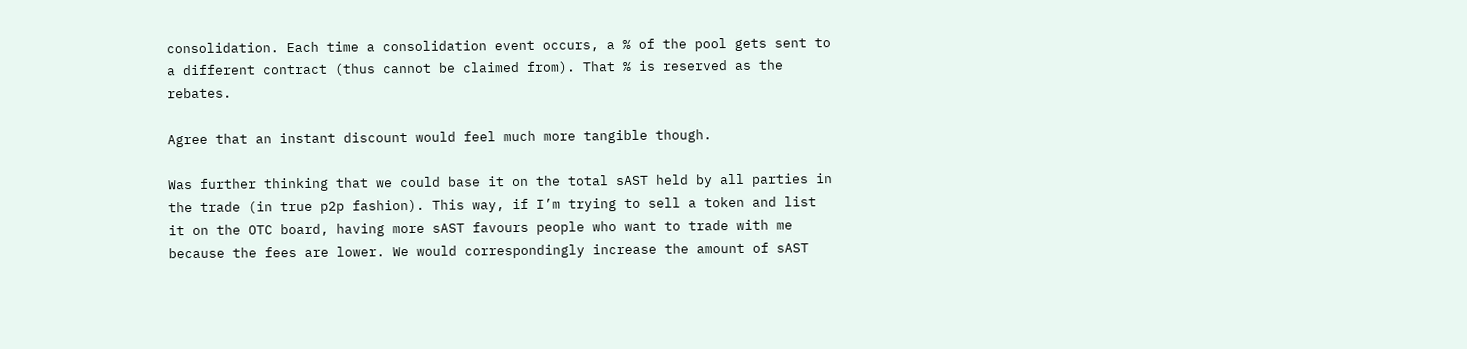consolidation. Each time a consolidation event occurs, a % of the pool gets sent to a different contract (thus cannot be claimed from). That % is reserved as the rebates.

Agree that an instant discount would feel much more tangible though.

Was further thinking that we could base it on the total sAST held by all parties in the trade (in true p2p fashion). This way, if I’m trying to sell a token and list it on the OTC board, having more sAST favours people who want to trade with me because the fees are lower. We would correspondingly increase the amount of sAST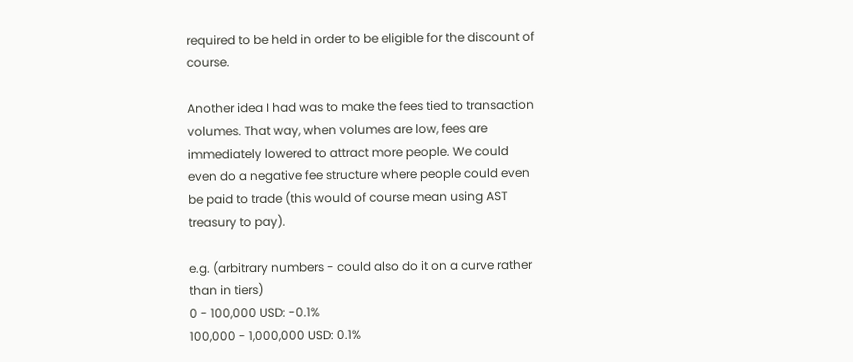required to be held in order to be eligible for the discount of course.

Another idea I had was to make the fees tied to transaction volumes. That way, when volumes are low, fees are immediately lowered to attract more people. We could even do a negative fee structure where people could even be paid to trade (this would of course mean using AST treasury to pay).

e.g. (arbitrary numbers - could also do it on a curve rather than in tiers)
0 - 100,000 USD: -0.1%
100,000 - 1,000,000 USD: 0.1%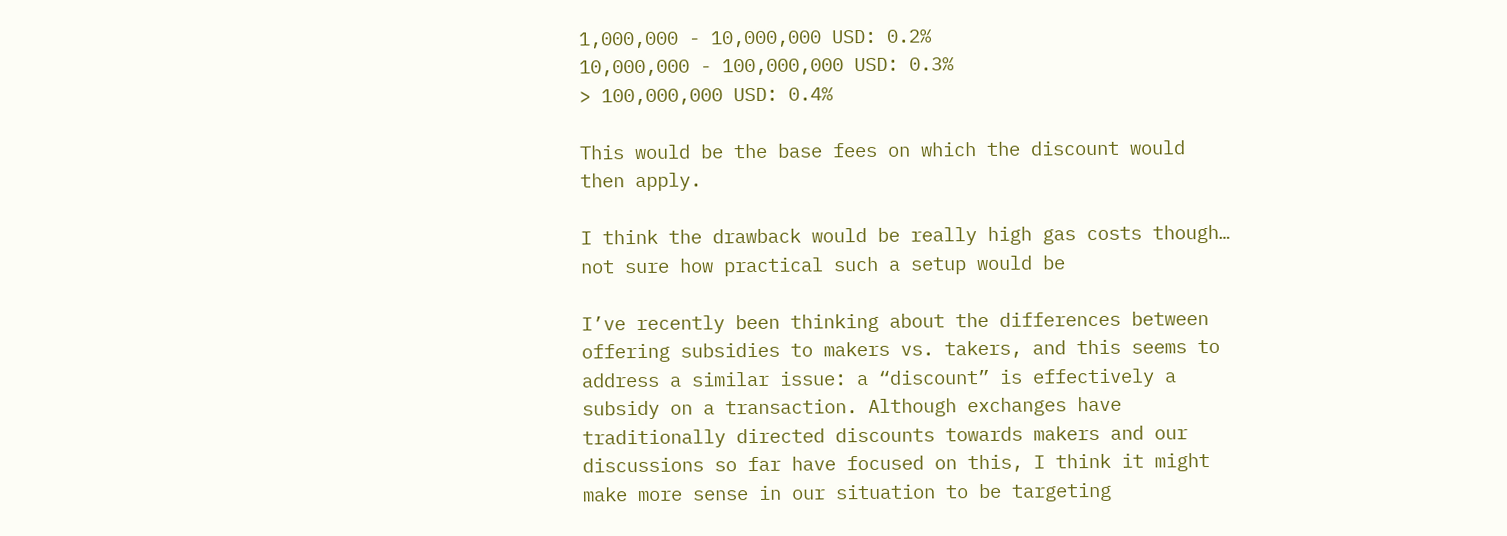1,000,000 - 10,000,000 USD: 0.2%
10,000,000 - 100,000,000 USD: 0.3%
> 100,000,000 USD: 0.4%

This would be the base fees on which the discount would then apply.

I think the drawback would be really high gas costs though… not sure how practical such a setup would be

I’ve recently been thinking about the differences between offering subsidies to makers vs. takers, and this seems to address a similar issue: a “discount” is effectively a subsidy on a transaction. Although exchanges have traditionally directed discounts towards makers and our discussions so far have focused on this, I think it might make more sense in our situation to be targeting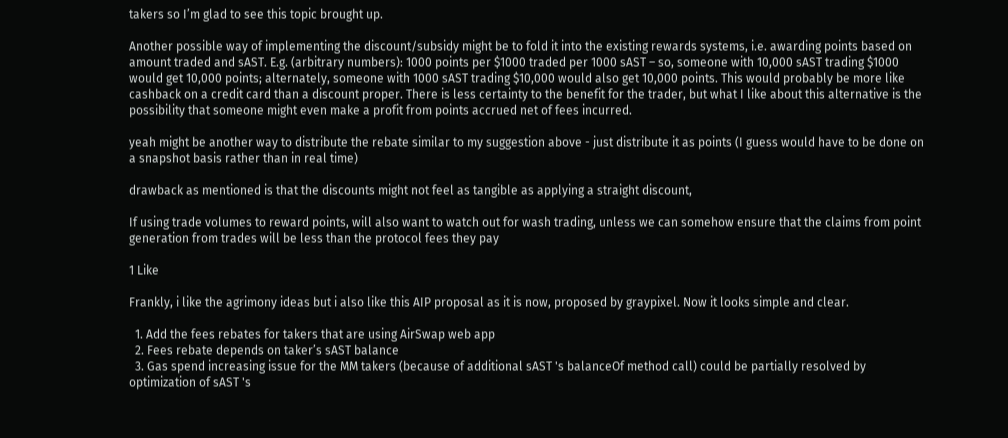takers so I’m glad to see this topic brought up.

Another possible way of implementing the discount/subsidy might be to fold it into the existing rewards systems, i.e. awarding points based on amount traded and sAST. E.g. (arbitrary numbers): 1000 points per $1000 traded per 1000 sAST – so, someone with 10,000 sAST trading $1000 would get 10,000 points; alternately, someone with 1000 sAST trading $10,000 would also get 10,000 points. This would probably be more like cashback on a credit card than a discount proper. There is less certainty to the benefit for the trader, but what I like about this alternative is the possibility that someone might even make a profit from points accrued net of fees incurred.

yeah might be another way to distribute the rebate similar to my suggestion above - just distribute it as points (I guess would have to be done on a snapshot basis rather than in real time)

drawback as mentioned is that the discounts might not feel as tangible as applying a straight discount,

If using trade volumes to reward points, will also want to watch out for wash trading, unless we can somehow ensure that the claims from point generation from trades will be less than the protocol fees they pay

1 Like

Frankly, i like the agrimony ideas but i also like this AIP proposal as it is now, proposed by graypixel. Now it looks simple and clear.

  1. Add the fees rebates for takers that are using AirSwap web app
  2. Fees rebate depends on taker’s sAST balance
  3. Gas spend increasing issue for the MM takers (because of additional sAST 's balanceOf method call) could be partially resolved by optimization of sAST 's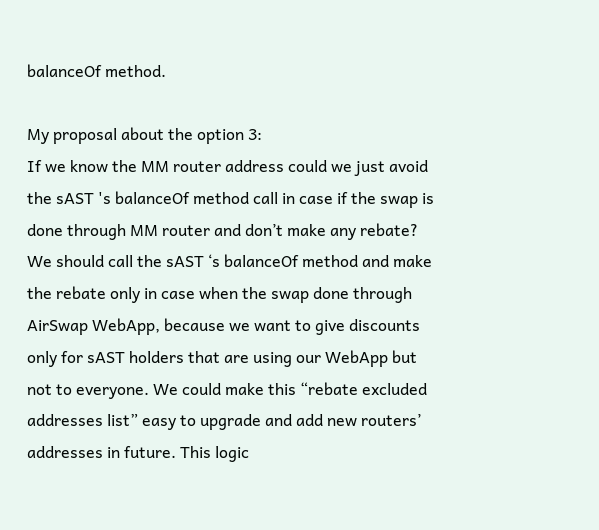balanceOf method.

My proposal about the option 3:
If we know the MM router address could we just avoid the sAST 's balanceOf method call in case if the swap is done through MM router and don’t make any rebate? We should call the sAST ‘s balanceOf method and make the rebate only in case when the swap done through AirSwap WebApp, because we want to give discounts only for sAST holders that are using our WebApp but not to everyone. We could make this “rebate excluded addresses list” easy to upgrade and add new routers’ addresses in future. This logic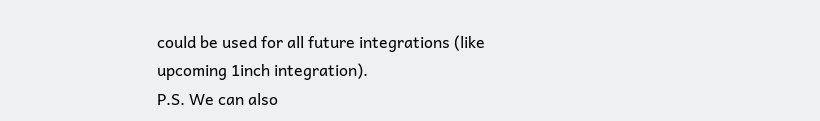could be used for all future integrations (like upcoming 1inch integration).
P.S. We can also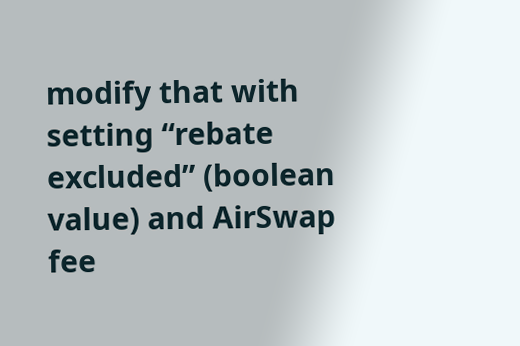modify that with setting “rebate excluded” (boolean value) and AirSwap fee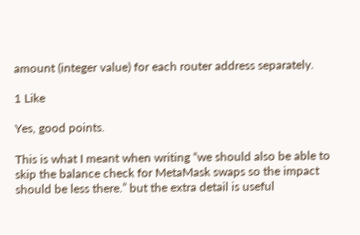amount (integer value) for each router address separately.

1 Like

Yes, good points.

This is what I meant when writing “we should also be able to skip the balance check for MetaMask swaps so the impact should be less there.” but the extra detail is useful